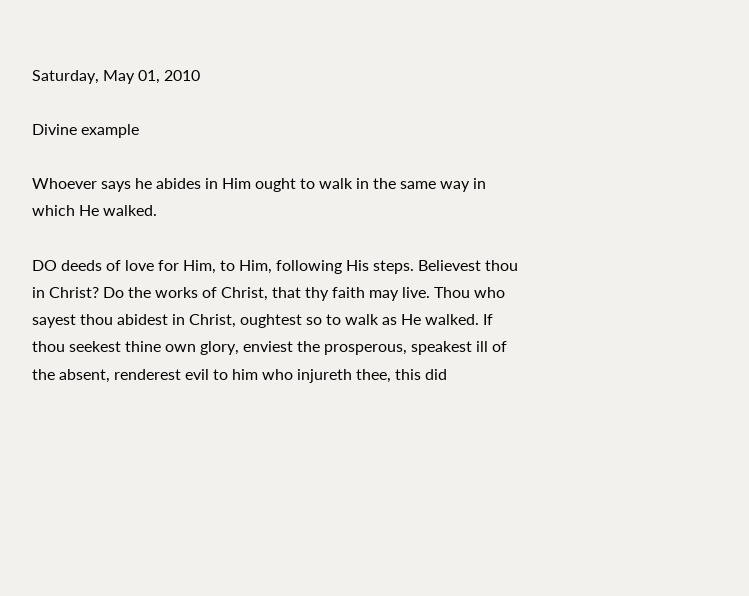Saturday, May 01, 2010

Divine example

Whoever says he abides in Him ought to walk in the same way in which He walked.

DO deeds of love for Him, to Him, following His steps. Believest thou in Christ? Do the works of Christ, that thy faith may live. Thou who sayest thou abidest in Christ, oughtest so to walk as He walked. If thou seekest thine own glory, enviest the prosperous, speakest ill of the absent, renderest evil to him who injureth thee, this did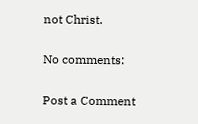not Christ.

No comments:

Post a Comment